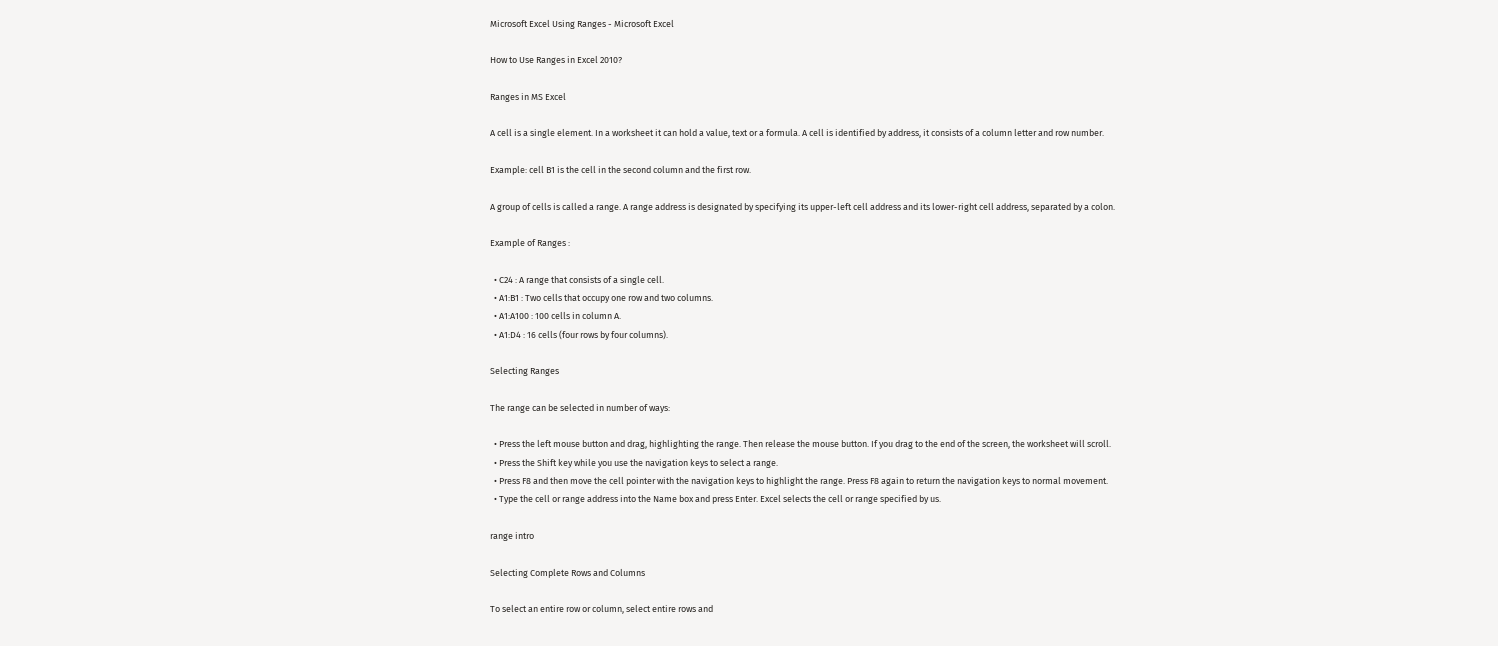Microsoft Excel Using Ranges - Microsoft Excel

How to Use Ranges in Excel 2010?

Ranges in MS Excel

A cell is a single element. In a worksheet it can hold a value, text or a formula. A cell is identified by address, it consists of a column letter and row number.

Example: cell B1 is the cell in the second column and the first row.

A group of cells is called a range. A range address is designated by specifying its upper-left cell address and its lower-right cell address, separated by a colon.

Example of Ranges :

  • C24 : A range that consists of a single cell.
  • A1:B1 : Two cells that occupy one row and two columns.
  • A1:A100 : 100 cells in column A.
  • A1:D4 : 16 cells (four rows by four columns).

Selecting Ranges

The range can be selected in number of ways:

  • Press the left mouse button and drag, highlighting the range. Then release the mouse button. If you drag to the end of the screen, the worksheet will scroll.
  • Press the Shift key while you use the navigation keys to select a range.
  • Press F8 and then move the cell pointer with the navigation keys to highlight the range. Press F8 again to return the navigation keys to normal movement.
  • Type the cell or range address into the Name box and press Enter. Excel selects the cell or range specified by us.

range intro

Selecting Complete Rows and Columns

To select an entire row or column, select entire rows and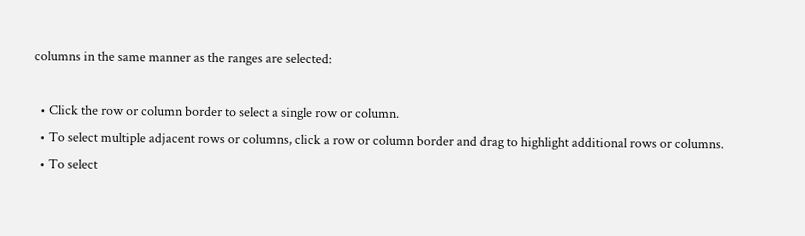columns in the same manner as the ranges are selected:

  • Click the row or column border to select a single row or column.
  • To select multiple adjacent rows or columns, click a row or column border and drag to highlight additional rows or columns.
  • To select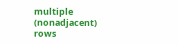multiple (nonadjacent) rows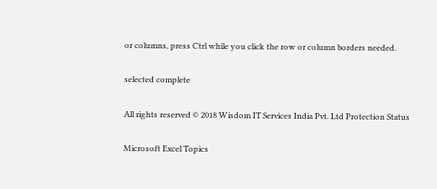or columns, press Ctrl while you click the row or column borders needed.

selected complete

All rights reserved © 2018 Wisdom IT Services India Pvt. Ltd Protection Status

Microsoft Excel Topics